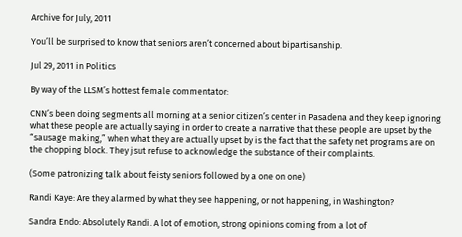Archive for July, 2011

You’ll be surprised to know that seniors aren’t concerned about bipartisanship.

Jul 29, 2011 in Politics

By way of the LLSM’s hottest female commentator:

CNN’s been doing segments all morning at a senior citizen’s center in Pasadena and they keep ignoring what these people are actually saying in order to create a narrative that these people are upset by the “sausage making,” when what they are actually upset by is the fact that the safety net programs are on the chopping block. They jsut refuse to acknowledge the substance of their complaints.

(Some patronizing talk about feisty seniors followed by a one on one)

Randi Kaye: Are they alarmed by what they see happening, or not happening, in Washington?

Sandra Endo: Absolutely Randi. A lot of emotion, strong opinions coming from a lot of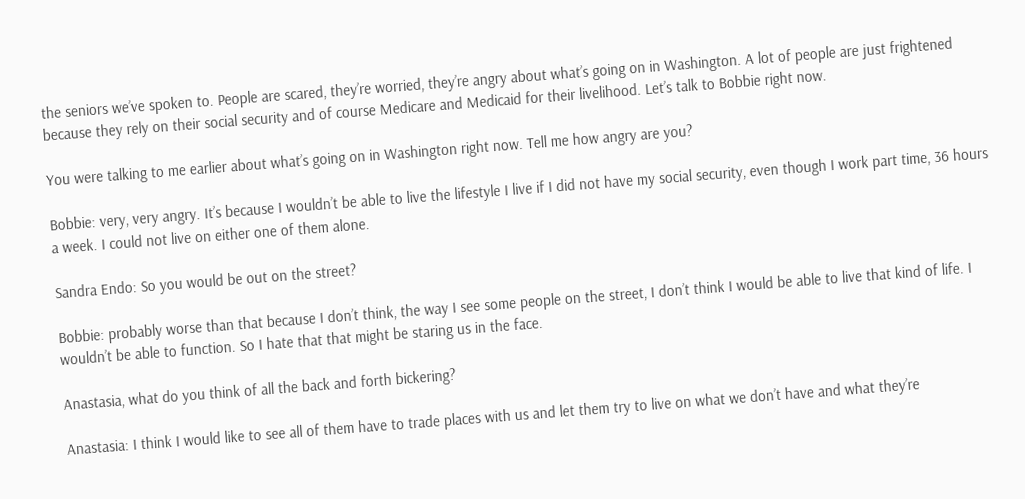the seniors we’ve spoken to. People are scared, they’re worried, they’re angry about what’s going on in Washington. A lot of people are just frightened because they rely on their social security and of course Medicare and Medicaid for their livelihood. Let’s talk to Bobbie right now.

You were talking to me earlier about what’s going on in Washington right now. Tell me how angry are you?

Bobbie: very, very angry. It’s because I wouldn’t be able to live the lifestyle I live if I did not have my social security, even though I work part time, 36 hours a week. I could not live on either one of them alone.

Sandra Endo: So you would be out on the street?

Bobbie: probably worse than that because I don’t think, the way I see some people on the street, I don’t think I would be able to live that kind of life. I wouldn’t be able to function. So I hate that that might be staring us in the face.

Anastasia, what do you think of all the back and forth bickering?

Anastasia: I think I would like to see all of them have to trade places with us and let them try to live on what we don’t have and what they’re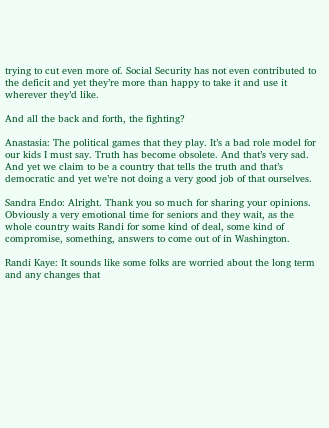trying to cut even more of. Social Security has not even contributed to the deficit and yet they’re more than happy to take it and use it wherever they’d like.

And all the back and forth, the fighting?

Anastasia: The political games that they play. It’s a bad role model for our kids I must say. Truth has become obsolete. And that’s very sad. And yet we claim to be a country that tells the truth and that’s democratic and yet we’re not doing a very good job of that ourselves.

Sandra Endo: Alright. Thank you so much for sharing your opinions. Obviously a very emotional time for seniors and they wait, as the whole country waits Randi for some kind of deal, some kind of compromise, something, answers to come out of in Washington.

Randi Kaye: It sounds like some folks are worried about the long term and any changes that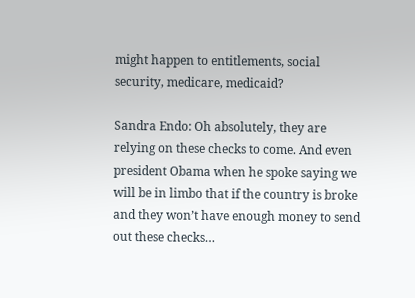might happen to entitlements, social security, medicare, medicaid?

Sandra Endo: Oh absolutely, they are relying on these checks to come. And even president Obama when he spoke saying we will be in limbo that if the country is broke and they won’t have enough money to send out these checks…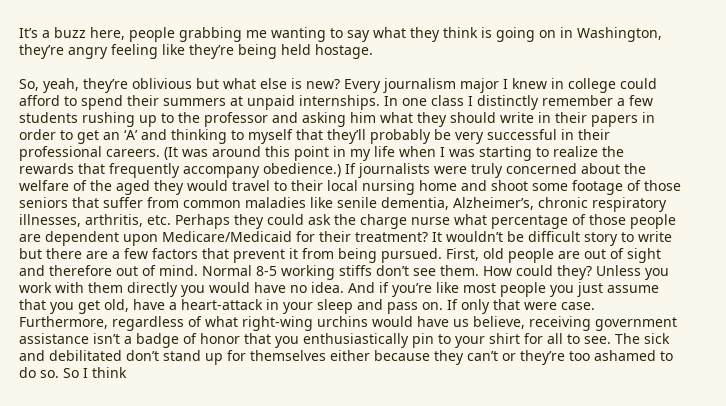It’s a buzz here, people grabbing me wanting to say what they think is going on in Washington, they’re angry feeling like they’re being held hostage.

So, yeah, they’re oblivious but what else is new? Every journalism major I knew in college could afford to spend their summers at unpaid internships. In one class I distinctly remember a few students rushing up to the professor and asking him what they should write in their papers in order to get an ‘A’ and thinking to myself that they’ll probably be very successful in their professional careers. (It was around this point in my life when I was starting to realize the rewards that frequently accompany obedience.) If journalists were truly concerned about the welfare of the aged they would travel to their local nursing home and shoot some footage of those seniors that suffer from common maladies like senile dementia, Alzheimer’s, chronic respiratory illnesses, arthritis, etc. Perhaps they could ask the charge nurse what percentage of those people are dependent upon Medicare/Medicaid for their treatment? It wouldn’t be difficult story to write but there are a few factors that prevent it from being pursued. First, old people are out of sight and therefore out of mind. Normal 8-5 working stiffs don’t see them. How could they? Unless you work with them directly you would have no idea. And if you’re like most people you just assume that you get old, have a heart-attack in your sleep and pass on. If only that were case. Furthermore, regardless of what right-wing urchins would have us believe, receiving government assistance isn’t a badge of honor that you enthusiastically pin to your shirt for all to see. The sick and debilitated don’t stand up for themselves either because they can’t or they’re too ashamed to do so. So I think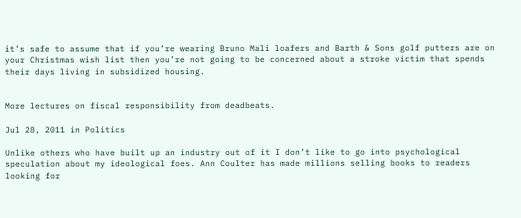it’s safe to assume that if you’re wearing Bruno Mali loafers and Barth & Sons golf putters are on your Christmas wish list then you’re not going to be concerned about a stroke victim that spends their days living in subsidized housing.


More lectures on fiscal responsibility from deadbeats.

Jul 28, 2011 in Politics

Unlike others who have built up an industry out of it I don’t like to go into psychological speculation about my ideological foes. Ann Coulter has made millions selling books to readers looking for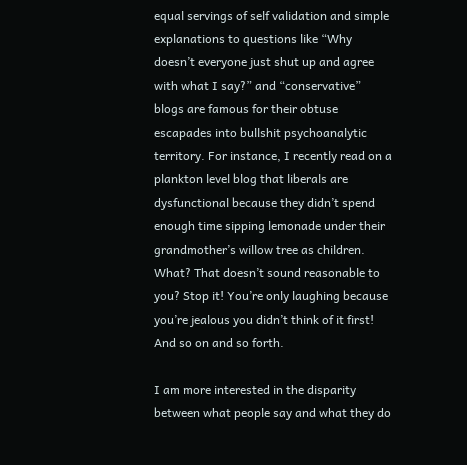equal servings of self validation and simple explanations to questions like “Why doesn’t everyone just shut up and agree with what I say?” and “conservative” blogs are famous for their obtuse escapades into bullshit psychoanalytic territory. For instance, I recently read on a plankton level blog that liberals are dysfunctional because they didn’t spend enough time sipping lemonade under their grandmother’s willow tree as children. What? That doesn’t sound reasonable to you? Stop it! You’re only laughing because you’re jealous you didn’t think of it first! And so on and so forth.

I am more interested in the disparity between what people say and what they do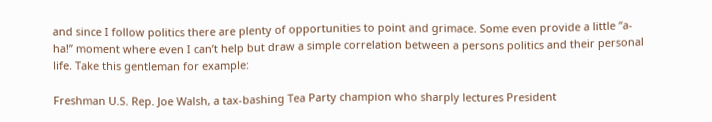and since I follow politics there are plenty of opportunities to point and grimace. Some even provide a little “a-ha!” moment where even I can’t help but draw a simple correlation between a persons politics and their personal life. Take this gentleman for example:

Freshman U.S. Rep. Joe Walsh, a tax-bashing Tea Party champion who sharply lectures President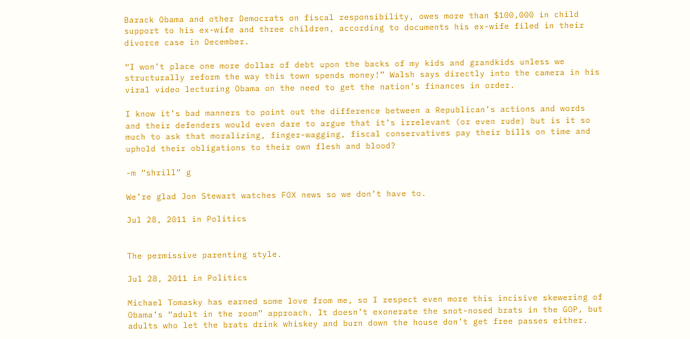Barack Obama and other Democrats on fiscal responsibility, owes more than $100,000 in child support to his ex-wife and three children, according to documents his ex-wife filed in their divorce case in December.

“I won’t place one more dollar of debt upon the backs of my kids and grandkids unless we structurally reform the way this town spends money!” Walsh says directly into the camera in his viral video lecturing Obama on the need to get the nation’s finances in order.

I know it’s bad manners to point out the difference between a Republican’s actions and words and their defenders would even dare to argue that it’s irrelevant (or even rude) but is it so much to ask that moralizing, finger-wagging, fiscal conservatives pay their bills on time and uphold their obligations to their own flesh and blood?

-m “shrill” g

We’re glad Jon Stewart watches FOX news so we don’t have to.

Jul 28, 2011 in Politics


The permissive parenting style.

Jul 28, 2011 in Politics

Michael Tomasky has earned some love from me, so I respect even more this incisive skewering of Obama’s “adult in the room” approach. It doesn’t exonerate the snot-nosed brats in the GOP, but adults who let the brats drink whiskey and burn down the house don’t get free passes either.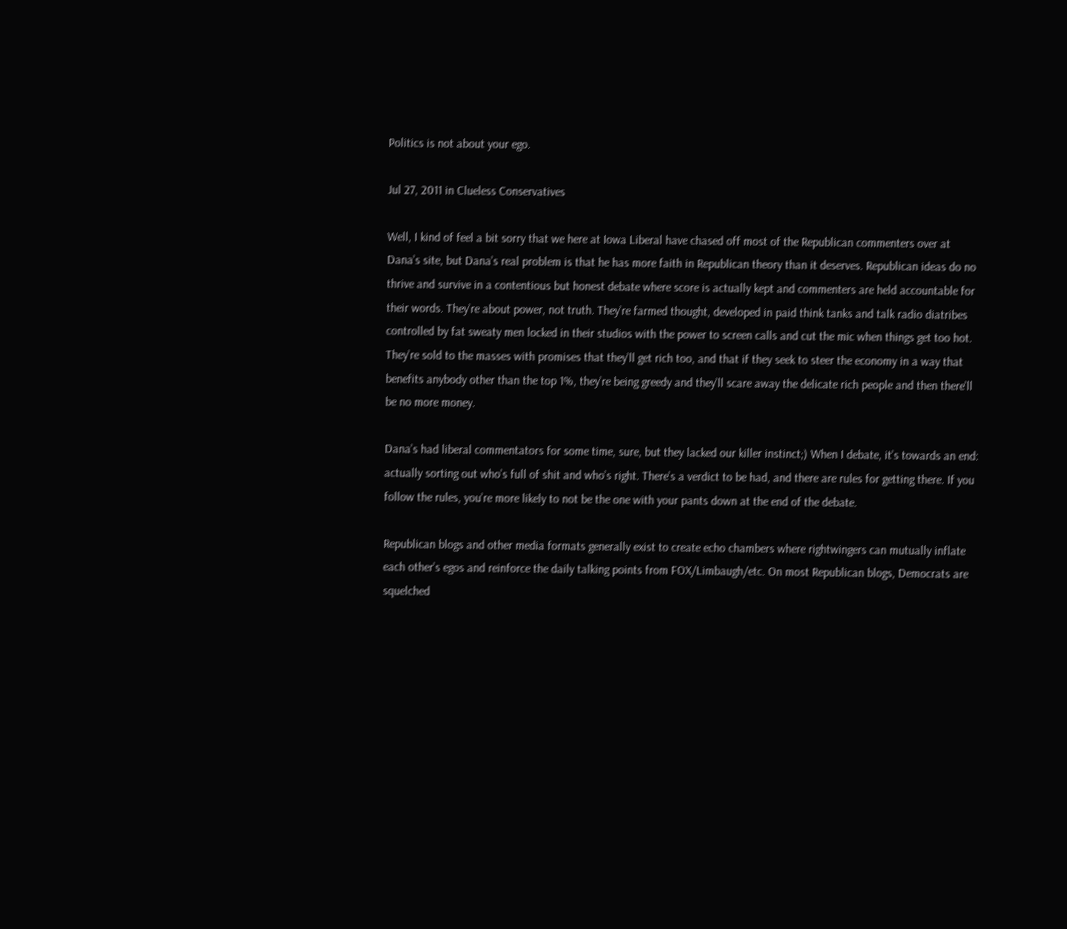Politics is not about your ego.

Jul 27, 2011 in Clueless Conservatives

Well, I kind of feel a bit sorry that we here at Iowa Liberal have chased off most of the Republican commenters over at Dana’s site, but Dana’s real problem is that he has more faith in Republican theory than it deserves. Republican ideas do no thrive and survive in a contentious but honest debate where score is actually kept and commenters are held accountable for their words. They’re about power, not truth. They’re farmed thought, developed in paid think tanks and talk radio diatribes controlled by fat sweaty men locked in their studios with the power to screen calls and cut the mic when things get too hot. They’re sold to the masses with promises that they’ll get rich too, and that if they seek to steer the economy in a way that benefits anybody other than the top 1%, they’re being greedy and they’ll scare away the delicate rich people and then there’ll be no more money.

Dana’s had liberal commentators for some time, sure, but they lacked our killer instinct;) When I debate, it’s towards an end: actually sorting out who’s full of shit and who’s right. There’s a verdict to be had, and there are rules for getting there. If you follow the rules, you’re more likely to not be the one with your pants down at the end of the debate.

Republican blogs and other media formats generally exist to create echo chambers where rightwingers can mutually inflate each other’s egos and reinforce the daily talking points from FOX/Limbaugh/etc. On most Republican blogs, Democrats are squelched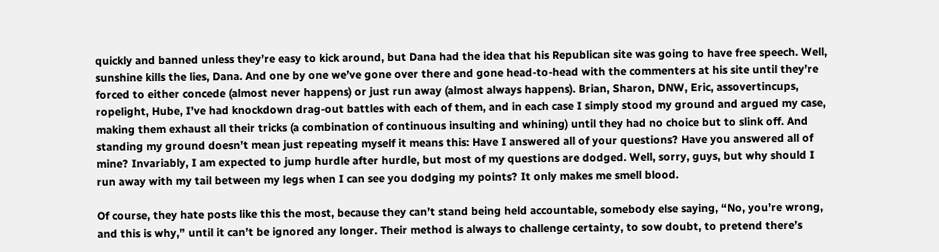quickly and banned unless they’re easy to kick around, but Dana had the idea that his Republican site was going to have free speech. Well, sunshine kills the lies, Dana. And one by one we’ve gone over there and gone head-to-head with the commenters at his site until they’re forced to either concede (almost never happens) or just run away (almost always happens). Brian, Sharon, DNW, Eric, assovertincups, ropelight, Hube, I’ve had knockdown drag-out battles with each of them, and in each case I simply stood my ground and argued my case, making them exhaust all their tricks (a combination of continuous insulting and whining) until they had no choice but to slink off. And standing my ground doesn’t mean just repeating myself it means this: Have I answered all of your questions? Have you answered all of mine? Invariably, I am expected to jump hurdle after hurdle, but most of my questions are dodged. Well, sorry, guys, but why should I run away with my tail between my legs when I can see you dodging my points? It only makes me smell blood.

Of course, they hate posts like this the most, because they can’t stand being held accountable, somebody else saying, “No, you’re wrong, and this is why,” until it can’t be ignored any longer. Their method is always to challenge certainty, to sow doubt, to pretend there’s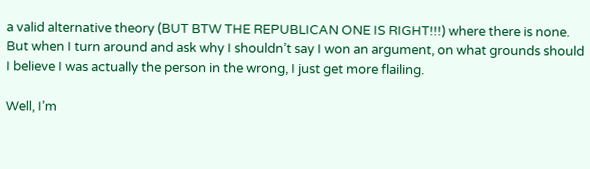a valid alternative theory (BUT BTW THE REPUBLICAN ONE IS RIGHT!!!) where there is none. But when I turn around and ask why I shouldn’t say I won an argument, on what grounds should I believe I was actually the person in the wrong, I just get more flailing.

Well, I’m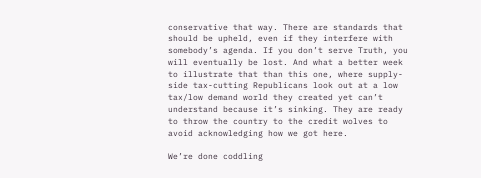conservative that way. There are standards that should be upheld, even if they interfere with somebody’s agenda. If you don’t serve Truth, you will eventually be lost. And what a better week to illustrate that than this one, where supply-side tax-cutting Republicans look out at a low tax/low demand world they created yet can’t understand because it’s sinking. They are ready to throw the country to the credit wolves to avoid acknowledging how we got here.

We’re done coddling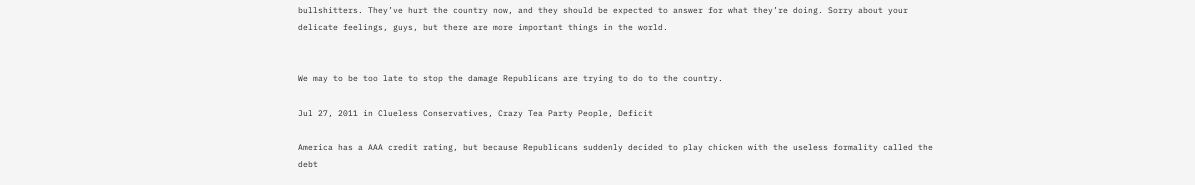bullshitters. They’ve hurt the country now, and they should be expected to answer for what they’re doing. Sorry about your delicate feelings, guys, but there are more important things in the world.


We may to be too late to stop the damage Republicans are trying to do to the country.

Jul 27, 2011 in Clueless Conservatives, Crazy Tea Party People, Deficit

America has a AAA credit rating, but because Republicans suddenly decided to play chicken with the useless formality called the debt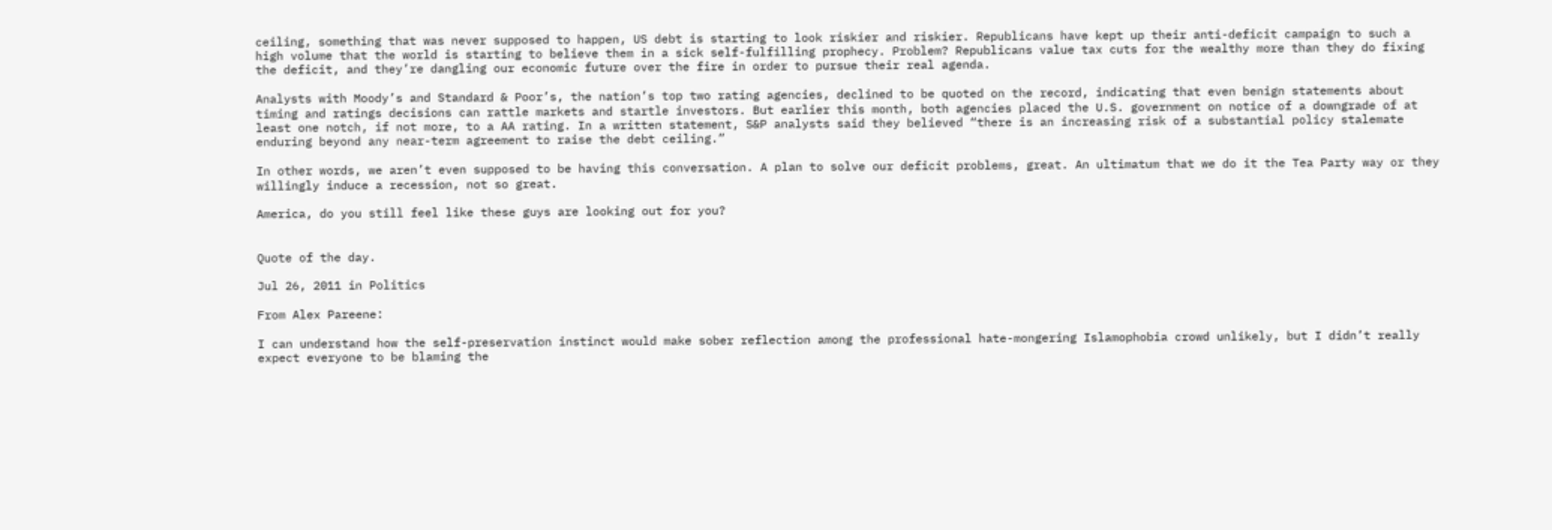ceiling, something that was never supposed to happen, US debt is starting to look riskier and riskier. Republicans have kept up their anti-deficit campaign to such a high volume that the world is starting to believe them in a sick self-fulfilling prophecy. Problem? Republicans value tax cuts for the wealthy more than they do fixing the deficit, and they’re dangling our economic future over the fire in order to pursue their real agenda.

Analysts with Moody’s and Standard & Poor’s, the nation’s top two rating agencies, declined to be quoted on the record, indicating that even benign statements about timing and ratings decisions can rattle markets and startle investors. But earlier this month, both agencies placed the U.S. government on notice of a downgrade of at least one notch, if not more, to a AA rating. In a written statement, S&P analysts said they believed “there is an increasing risk of a substantial policy stalemate enduring beyond any near-term agreement to raise the debt ceiling.”

In other words, we aren’t even supposed to be having this conversation. A plan to solve our deficit problems, great. An ultimatum that we do it the Tea Party way or they willingly induce a recession, not so great.

America, do you still feel like these guys are looking out for you?


Quote of the day.

Jul 26, 2011 in Politics

From Alex Pareene:

I can understand how the self-preservation instinct would make sober reflection among the professional hate-mongering Islamophobia crowd unlikely, but I didn’t really expect everyone to be blaming the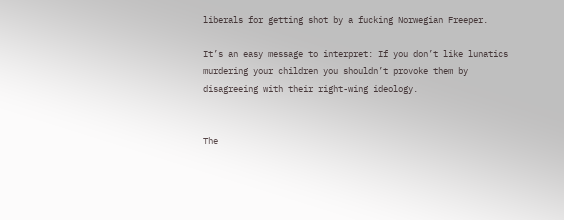liberals for getting shot by a fucking Norwegian Freeper.

It’s an easy message to interpret: If you don’t like lunatics murdering your children you shouldn’t provoke them by disagreeing with their right-wing ideology.


The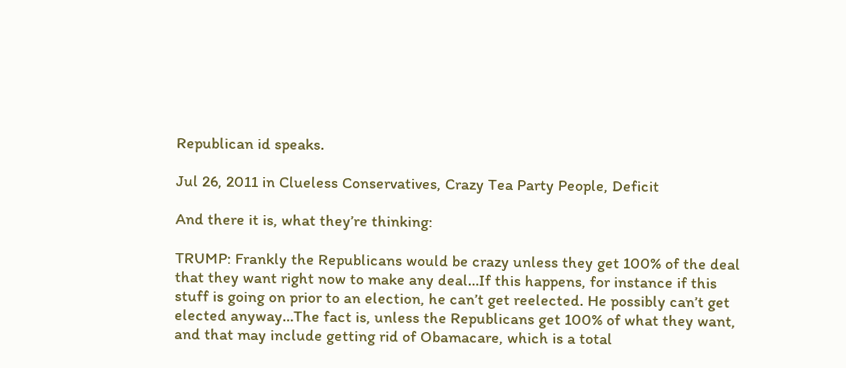Republican id speaks.

Jul 26, 2011 in Clueless Conservatives, Crazy Tea Party People, Deficit

And there it is, what they’re thinking:

TRUMP: Frankly the Republicans would be crazy unless they get 100% of the deal that they want right now to make any deal…If this happens, for instance if this stuff is going on prior to an election, he can’t get reelected. He possibly can’t get elected anyway…The fact is, unless the Republicans get 100% of what they want, and that may include getting rid of Obamacare, which is a total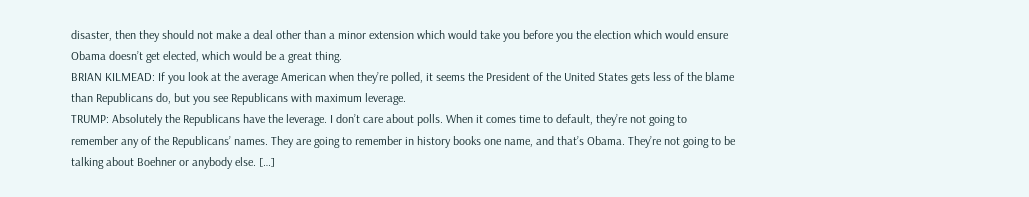disaster, then they should not make a deal other than a minor extension which would take you before you the election which would ensure Obama doesn’t get elected, which would be a great thing.
BRIAN KILMEAD: If you look at the average American when they’re polled, it seems the President of the United States gets less of the blame than Republicans do, but you see Republicans with maximum leverage.
TRUMP: Absolutely the Republicans have the leverage. I don’t care about polls. When it comes time to default, they’re not going to remember any of the Republicans’ names. They are going to remember in history books one name, and that’s Obama. They’re not going to be talking about Boehner or anybody else. […]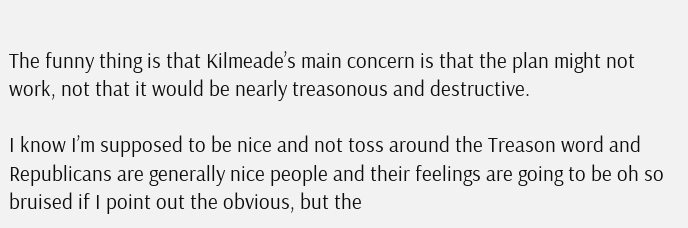The funny thing is that Kilmeade’s main concern is that the plan might not work, not that it would be nearly treasonous and destructive.

I know I’m supposed to be nice and not toss around the Treason word and Republicans are generally nice people and their feelings are going to be oh so bruised if I point out the obvious, but the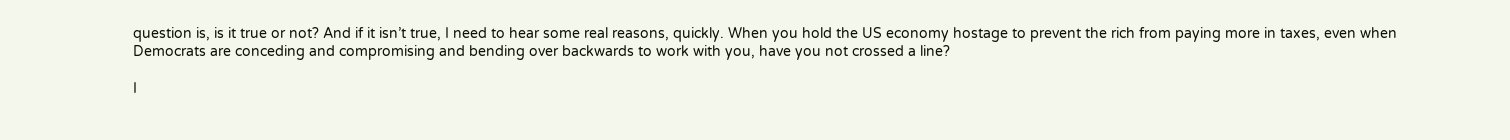question is, is it true or not? And if it isn’t true, I need to hear some real reasons, quickly. When you hold the US economy hostage to prevent the rich from paying more in taxes, even when Democrats are conceding and compromising and bending over backwards to work with you, have you not crossed a line?

I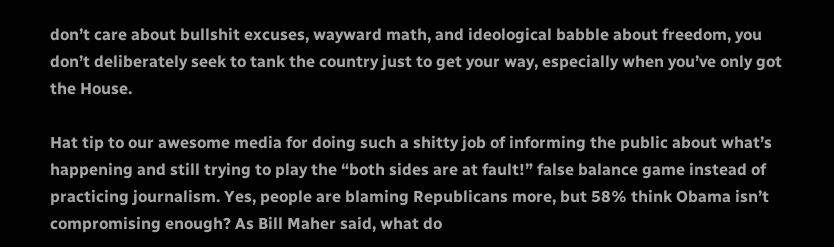don’t care about bullshit excuses, wayward math, and ideological babble about freedom, you don’t deliberately seek to tank the country just to get your way, especially when you’ve only got the House.

Hat tip to our awesome media for doing such a shitty job of informing the public about what’s happening and still trying to play the “both sides are at fault!” false balance game instead of practicing journalism. Yes, people are blaming Republicans more, but 58% think Obama isn’t compromising enough? As Bill Maher said, what do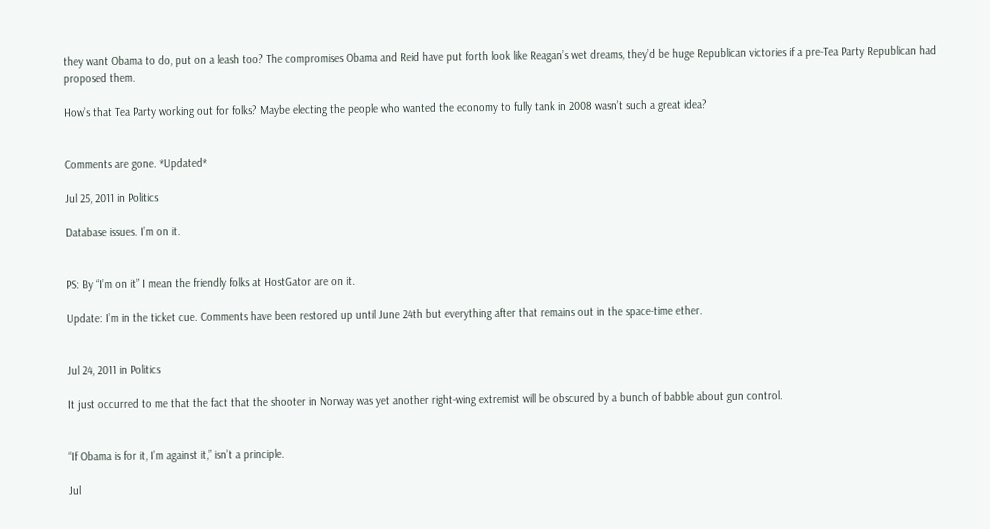they want Obama to do, put on a leash too? The compromises Obama and Reid have put forth look like Reagan’s wet dreams, they’d be huge Republican victories if a pre-Tea Party Republican had proposed them.

How’s that Tea Party working out for folks? Maybe electing the people who wanted the economy to fully tank in 2008 wasn’t such a great idea?


Comments are gone. *Updated*

Jul 25, 2011 in Politics

Database issues. I’m on it.


PS: By “I’m on it” I mean the friendly folks at HostGator are on it.

Update: I’m in the ticket cue. Comments have been restored up until June 24th but everything after that remains out in the space-time ether.


Jul 24, 2011 in Politics

It just occurred to me that the fact that the shooter in Norway was yet another right-wing extremist will be obscured by a bunch of babble about gun control.


“If Obama is for it, I’m against it,” isn’t a principle.

Jul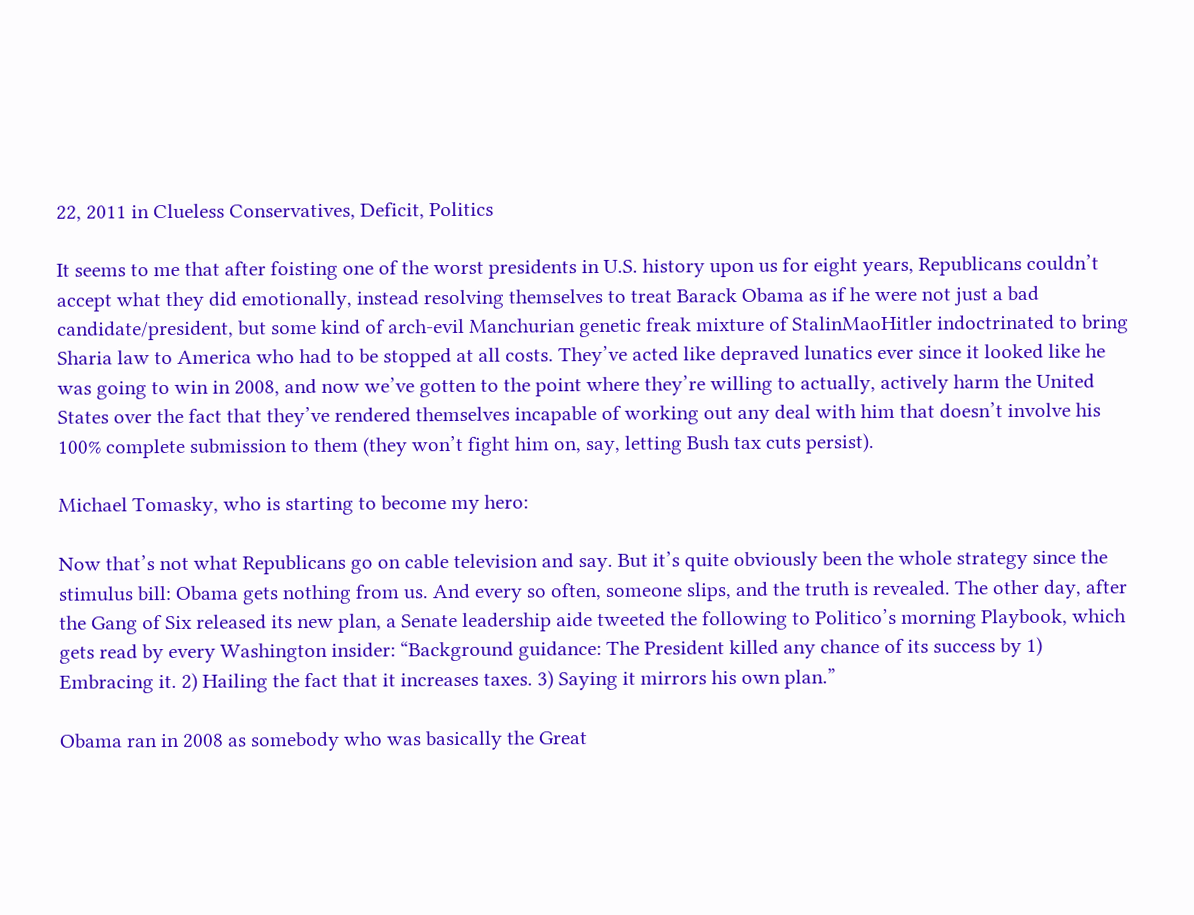22, 2011 in Clueless Conservatives, Deficit, Politics

It seems to me that after foisting one of the worst presidents in U.S. history upon us for eight years, Republicans couldn’t accept what they did emotionally, instead resolving themselves to treat Barack Obama as if he were not just a bad candidate/president, but some kind of arch-evil Manchurian genetic freak mixture of StalinMaoHitler indoctrinated to bring Sharia law to America who had to be stopped at all costs. They’ve acted like depraved lunatics ever since it looked like he was going to win in 2008, and now we’ve gotten to the point where they’re willing to actually, actively harm the United States over the fact that they’ve rendered themselves incapable of working out any deal with him that doesn’t involve his 100% complete submission to them (they won’t fight him on, say, letting Bush tax cuts persist).

Michael Tomasky, who is starting to become my hero:

Now that’s not what Republicans go on cable television and say. But it’s quite obviously been the whole strategy since the stimulus bill: Obama gets nothing from us. And every so often, someone slips, and the truth is revealed. The other day, after the Gang of Six released its new plan, a Senate leadership aide tweeted the following to Politico’s morning Playbook, which gets read by every Washington insider: “Background guidance: The President killed any chance of its success by 1) Embracing it. 2) Hailing the fact that it increases taxes. 3) Saying it mirrors his own plan.”

Obama ran in 2008 as somebody who was basically the Great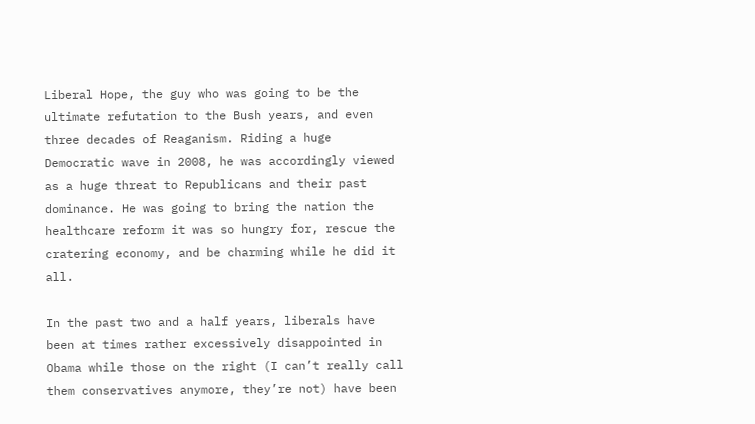Liberal Hope, the guy who was going to be the ultimate refutation to the Bush years, and even three decades of Reaganism. Riding a huge Democratic wave in 2008, he was accordingly viewed as a huge threat to Republicans and their past dominance. He was going to bring the nation the healthcare reform it was so hungry for, rescue the cratering economy, and be charming while he did it all.

In the past two and a half years, liberals have been at times rather excessively disappointed in Obama while those on the right (I can’t really call them conservatives anymore, they’re not) have been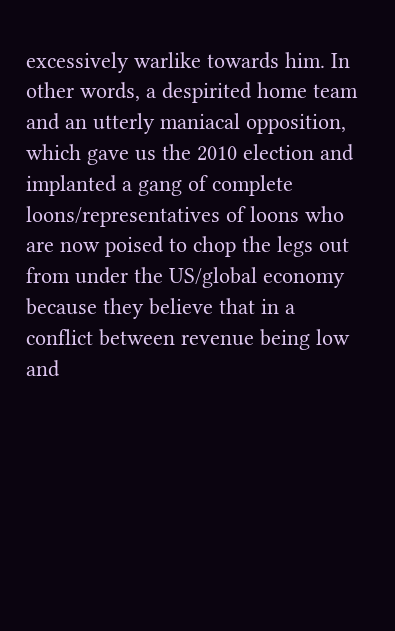excessively warlike towards him. In other words, a despirited home team and an utterly maniacal opposition, which gave us the 2010 election and implanted a gang of complete loons/representatives of loons who are now poised to chop the legs out from under the US/global economy because they believe that in a conflict between revenue being low and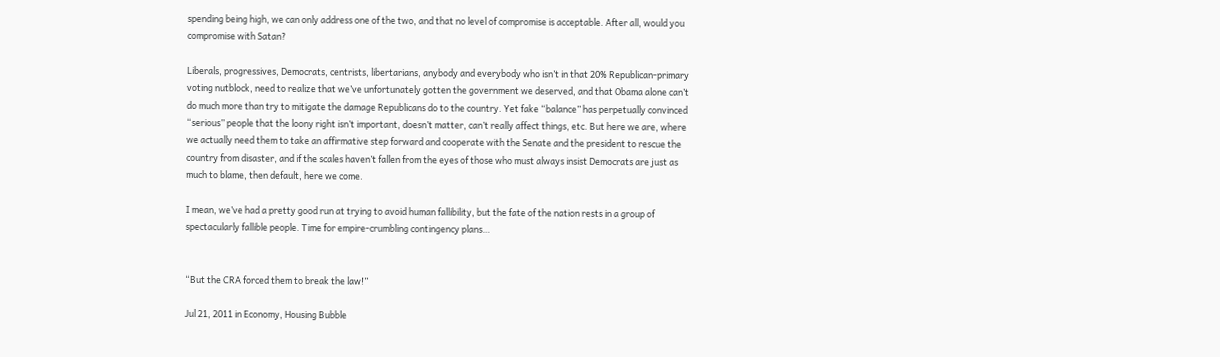spending being high, we can only address one of the two, and that no level of compromise is acceptable. After all, would you compromise with Satan?

Liberals, progressives, Democrats, centrists, libertarians, anybody and everybody who isn’t in that 20% Republican-primary voting nutblock, need to realize that we’ve unfortunately gotten the government we deserved, and that Obama alone can’t do much more than try to mitigate the damage Republicans do to the country. Yet fake “balance” has perpetually convinced “serious” people that the loony right isn’t important, doesn’t matter, can’t really affect things, etc. But here we are, where we actually need them to take an affirmative step forward and cooperate with the Senate and the president to rescue the country from disaster, and if the scales haven’t fallen from the eyes of those who must always insist Democrats are just as much to blame, then default, here we come.

I mean, we’ve had a pretty good run at trying to avoid human fallibility, but the fate of the nation rests in a group of spectacularly fallible people. Time for empire-crumbling contingency plans…


“But the CRA forced them to break the law!”

Jul 21, 2011 in Economy, Housing Bubble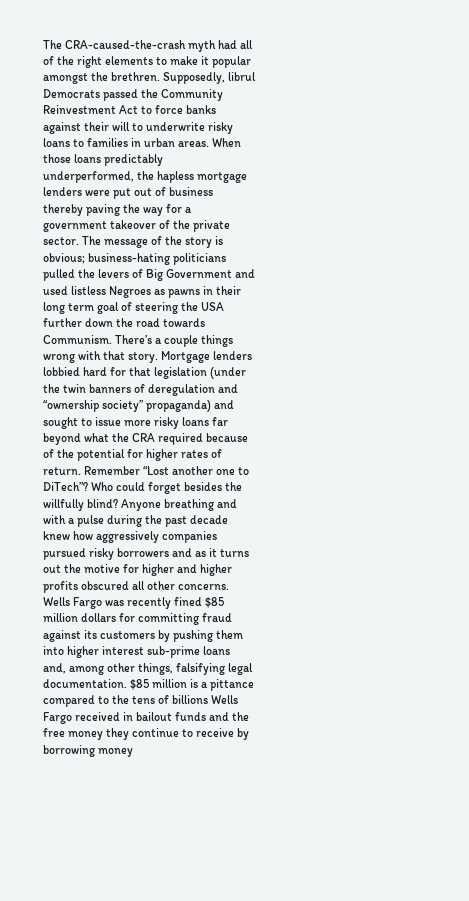The CRA-caused-the-crash myth had all of the right elements to make it popular amongst the brethren. Supposedly, librul Democrats passed the Community Reinvestment Act to force banks against their will to underwrite risky loans to families in urban areas. When those loans predictably underperformed, the hapless mortgage lenders were put out of business thereby paving the way for a government takeover of the private sector. The message of the story is obvious; business-hating politicians pulled the levers of Big Government and used listless Negroes as pawns in their long term goal of steering the USA further down the road towards Communism. There’s a couple things wrong with that story. Mortgage lenders lobbied hard for that legislation (under the twin banners of deregulation and “ownership society” propaganda) and sought to issue more risky loans far beyond what the CRA required because of the potential for higher rates of return. Remember “Lost another one to DiTech”? Who could forget besides the willfully blind? Anyone breathing and with a pulse during the past decade knew how aggressively companies pursued risky borrowers and as it turns out the motive for higher and higher profits obscured all other concerns. Wells Fargo was recently fined $85 million dollars for committing fraud against its customers by pushing them into higher interest sub-prime loans and, among other things, falsifying legal documentation. $85 million is a pittance compared to the tens of billions Wells Fargo received in bailout funds and the free money they continue to receive by borrowing money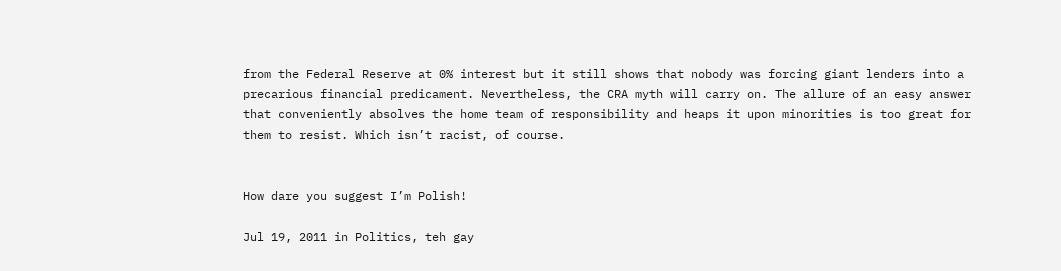from the Federal Reserve at 0% interest but it still shows that nobody was forcing giant lenders into a precarious financial predicament. Nevertheless, the CRA myth will carry on. The allure of an easy answer that conveniently absolves the home team of responsibility and heaps it upon minorities is too great for them to resist. Which isn’t racist, of course.


How dare you suggest I’m Polish!

Jul 19, 2011 in Politics, teh gay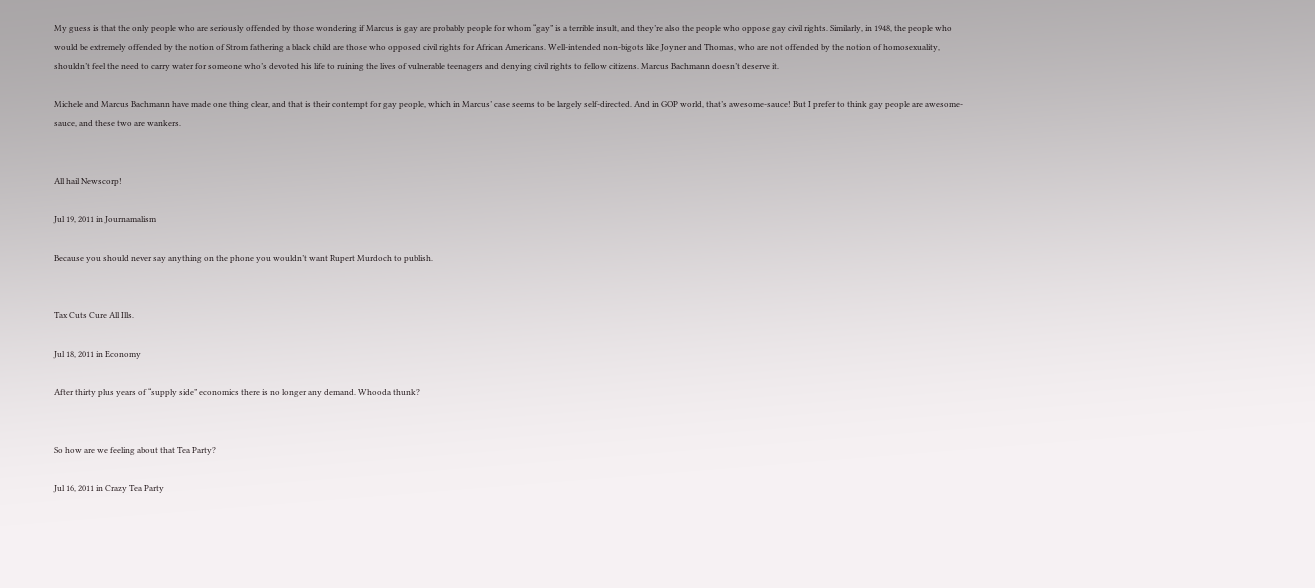My guess is that the only people who are seriously offended by those wondering if Marcus is gay are probably people for whom “gay” is a terrible insult, and they’re also the people who oppose gay civil rights. Similarly, in 1948, the people who would be extremely offended by the notion of Strom fathering a black child are those who opposed civil rights for African Americans. Well-intended non-bigots like Joyner and Thomas, who are not offended by the notion of homosexuality, shouldn’t feel the need to carry water for someone who’s devoted his life to ruining the lives of vulnerable teenagers and denying civil rights to fellow citizens. Marcus Bachmann doesn’t deserve it.

Michele and Marcus Bachmann have made one thing clear, and that is their contempt for gay people, which in Marcus’ case seems to be largely self-directed. And in GOP world, that’s awesome-sauce! But I prefer to think gay people are awesome-sauce, and these two are wankers.


All hail Newscorp!

Jul 19, 2011 in Journamalism

Because you should never say anything on the phone you wouldn’t want Rupert Murdoch to publish.


Tax Cuts Cure All Ills.

Jul 18, 2011 in Economy

After thirty plus years of “supply side” economics there is no longer any demand. Whooda thunk?


So how are we feeling about that Tea Party?

Jul 16, 2011 in Crazy Tea Party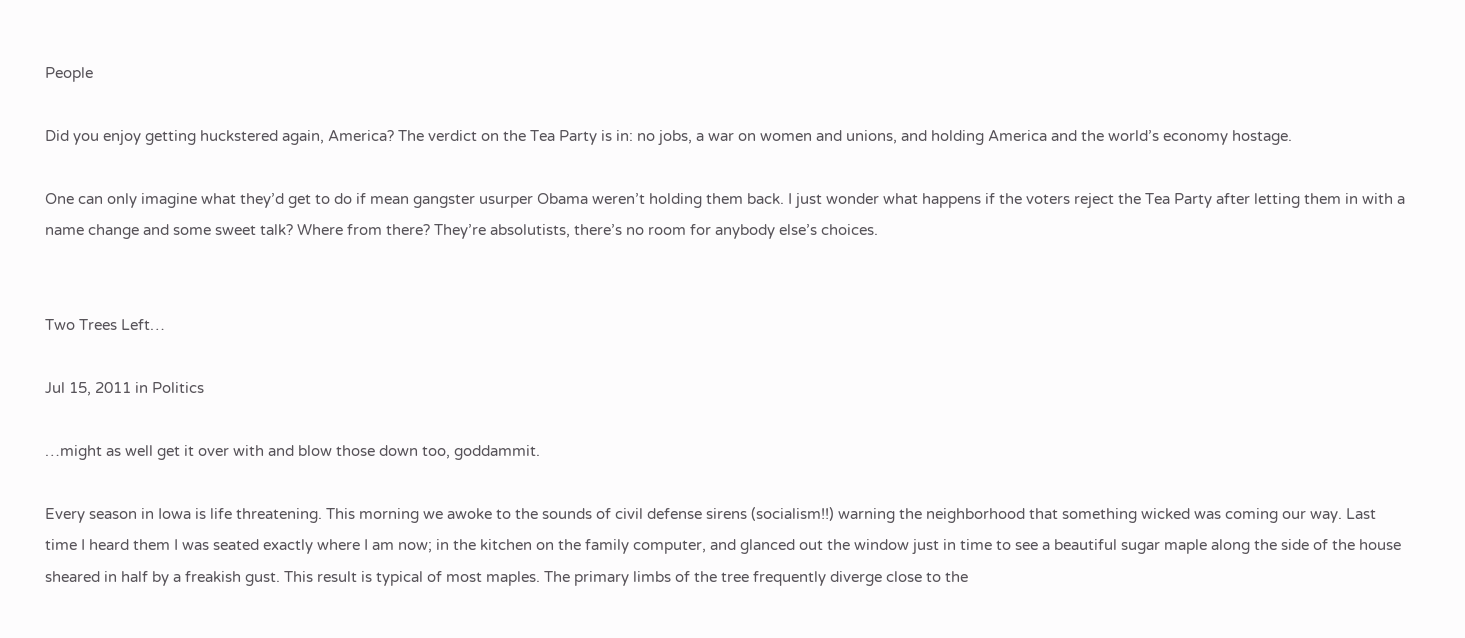People

Did you enjoy getting huckstered again, America? The verdict on the Tea Party is in: no jobs, a war on women and unions, and holding America and the world’s economy hostage.

One can only imagine what they’d get to do if mean gangster usurper Obama weren’t holding them back. I just wonder what happens if the voters reject the Tea Party after letting them in with a name change and some sweet talk? Where from there? They’re absolutists, there’s no room for anybody else’s choices.


Two Trees Left…

Jul 15, 2011 in Politics

…might as well get it over with and blow those down too, goddammit.

Every season in Iowa is life threatening. This morning we awoke to the sounds of civil defense sirens (socialism!!) warning the neighborhood that something wicked was coming our way. Last time I heard them I was seated exactly where I am now; in the kitchen on the family computer, and glanced out the window just in time to see a beautiful sugar maple along the side of the house sheared in half by a freakish gust. This result is typical of most maples. The primary limbs of the tree frequently diverge close to the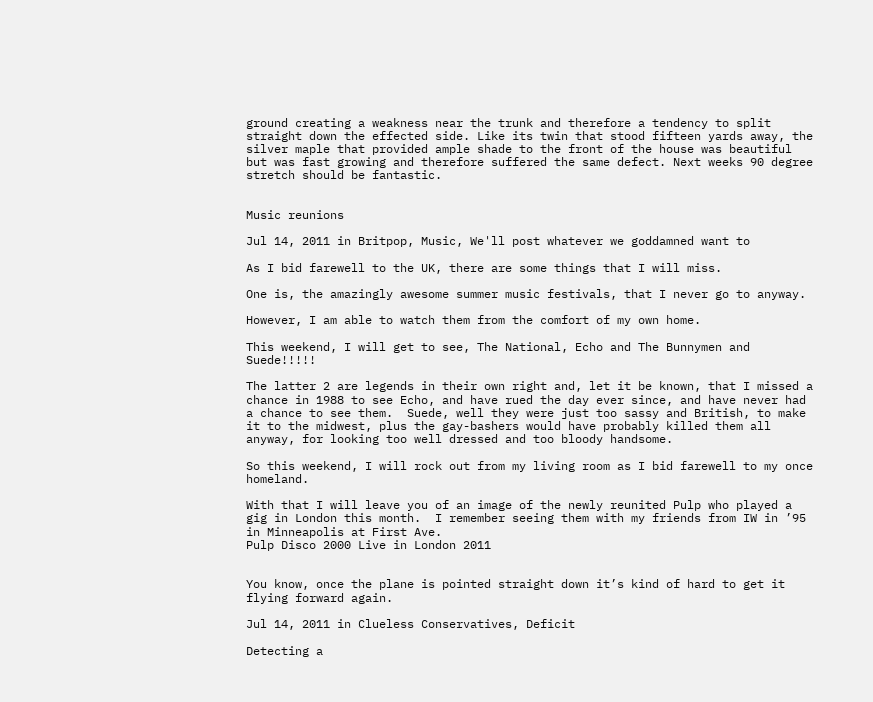ground creating a weakness near the trunk and therefore a tendency to split straight down the effected side. Like its twin that stood fifteen yards away, the silver maple that provided ample shade to the front of the house was beautiful but was fast growing and therefore suffered the same defect. Next weeks 90 degree stretch should be fantastic.


Music reunions

Jul 14, 2011 in Britpop, Music, We'll post whatever we goddamned want to

As I bid farewell to the UK, there are some things that I will miss.

One is, the amazingly awesome summer music festivals, that I never go to anyway.

However, I am able to watch them from the comfort of my own home.

This weekend, I will get to see, The National, Echo and The Bunnymen and Suede!!!!!

The latter 2 are legends in their own right and, let it be known, that I missed a chance in 1988 to see Echo, and have rued the day ever since, and have never had a chance to see them.  Suede, well they were just too sassy and British, to make it to the midwest, plus the gay-bashers would have probably killed them all anyway, for looking too well dressed and too bloody handsome.

So this weekend, I will rock out from my living room as I bid farewell to my once homeland.

With that I will leave you of an image of the newly reunited Pulp who played a gig in London this month.  I remember seeing them with my friends from IW in ’95 in Minneapolis at First Ave.
Pulp Disco 2000 Live in London 2011


You know, once the plane is pointed straight down it’s kind of hard to get it flying forward again.

Jul 14, 2011 in Clueless Conservatives, Deficit

Detecting a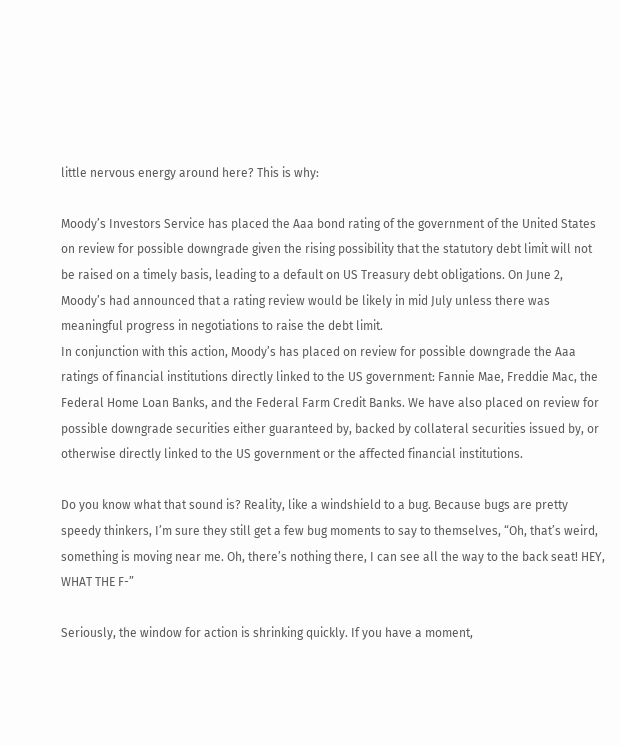little nervous energy around here? This is why:

Moody’s Investors Service has placed the Aaa bond rating of the government of the United States on review for possible downgrade given the rising possibility that the statutory debt limit will not be raised on a timely basis, leading to a default on US Treasury debt obligations. On June 2, Moody’s had announced that a rating review would be likely in mid July unless there was meaningful progress in negotiations to raise the debt limit.
In conjunction with this action, Moody’s has placed on review for possible downgrade the Aaa ratings of financial institutions directly linked to the US government: Fannie Mae, Freddie Mac, the Federal Home Loan Banks, and the Federal Farm Credit Banks. We have also placed on review for possible downgrade securities either guaranteed by, backed by collateral securities issued by, or otherwise directly linked to the US government or the affected financial institutions.

Do you know what that sound is? Reality, like a windshield to a bug. Because bugs are pretty speedy thinkers, I’m sure they still get a few bug moments to say to themselves, “Oh, that’s weird, something is moving near me. Oh, there’s nothing there, I can see all the way to the back seat! HEY, WHAT THE F-”

Seriously, the window for action is shrinking quickly. If you have a moment,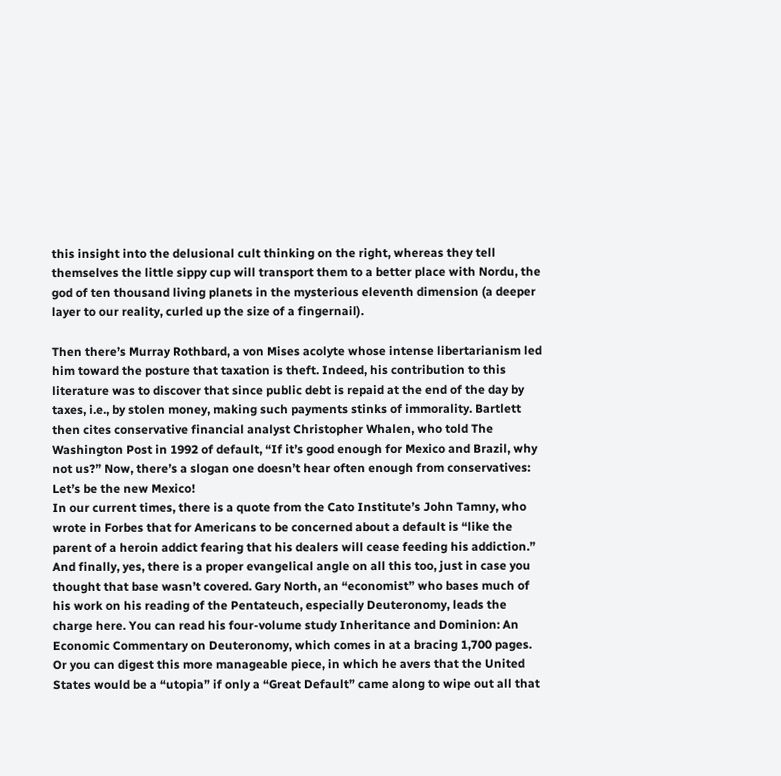this insight into the delusional cult thinking on the right, whereas they tell themselves the little sippy cup will transport them to a better place with Nordu, the god of ten thousand living planets in the mysterious eleventh dimension (a deeper layer to our reality, curled up the size of a fingernail).

Then there’s Murray Rothbard, a von Mises acolyte whose intense libertarianism led him toward the posture that taxation is theft. Indeed, his contribution to this literature was to discover that since public debt is repaid at the end of the day by taxes, i.e., by stolen money, making such payments stinks of immorality. Bartlett then cites conservative financial analyst Christopher Whalen, who told The Washington Post in 1992 of default, “If it’s good enough for Mexico and Brazil, why not us?” Now, there’s a slogan one doesn’t hear often enough from conservatives: Let’s be the new Mexico!
In our current times, there is a quote from the Cato Institute’s John Tamny, who wrote in Forbes that for Americans to be concerned about a default is “like the parent of a heroin addict fearing that his dealers will cease feeding his addiction.” And finally, yes, there is a proper evangelical angle on all this too, just in case you thought that base wasn’t covered. Gary North, an “economist” who bases much of his work on his reading of the Pentateuch, especially Deuteronomy, leads the charge here. You can read his four-volume study Inheritance and Dominion: An Economic Commentary on Deuteronomy, which comes in at a bracing 1,700 pages. Or you can digest this more manageable piece, in which he avers that the United States would be a “utopia” if only a “Great Default” came along to wipe out all that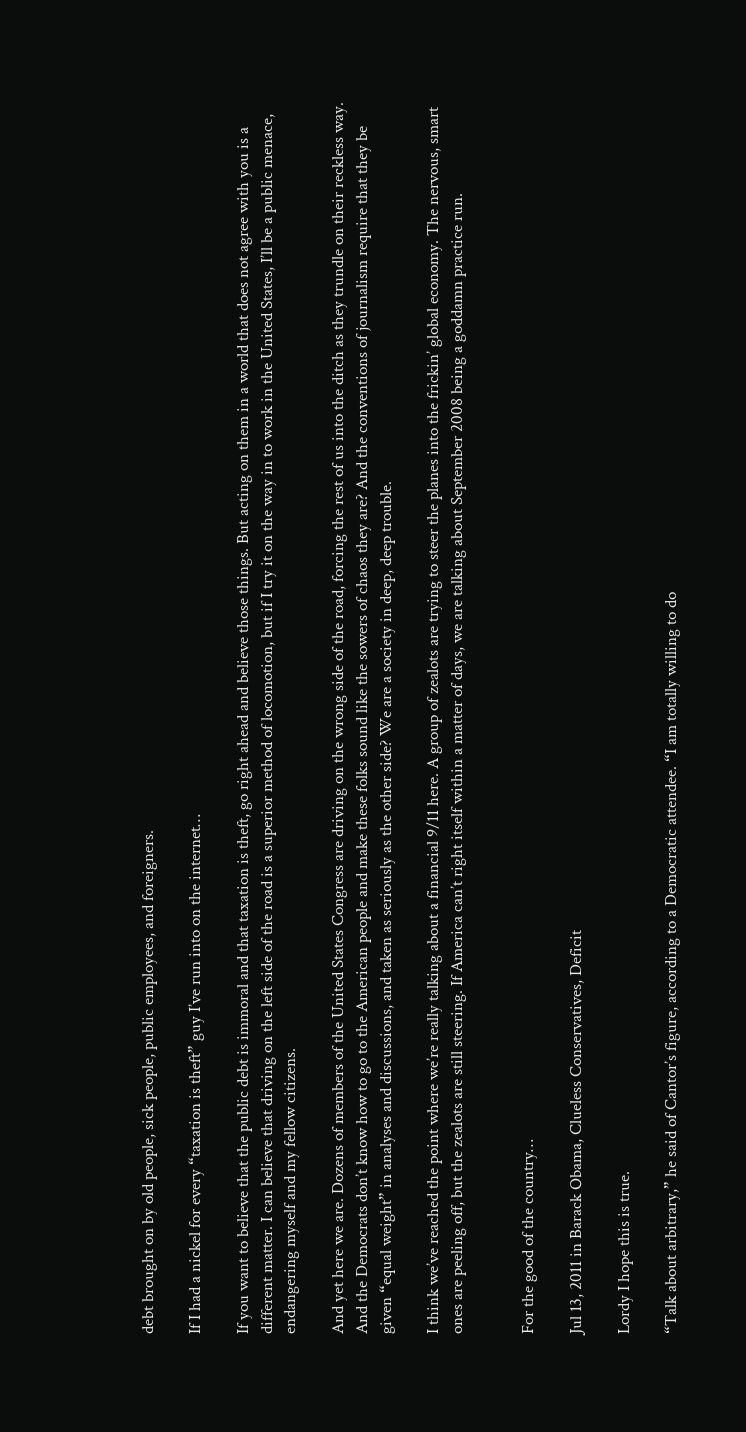debt brought on by old people, sick people, public employees, and foreigners.

If I had a nickel for every “taxation is theft” guy I’ve run into on the internet…

If you want to believe that the public debt is immoral and that taxation is theft, go right ahead and believe those things. But acting on them in a world that does not agree with you is a different matter. I can believe that driving on the left side of the road is a superior method of locomotion, but if I try it on the way in to work in the United States, I’ll be a public menace, endangering myself and my fellow citizens.

And yet here we are. Dozens of members of the United States Congress are driving on the wrong side of the road, forcing the rest of us into the ditch as they trundle on their reckless way. And the Democrats don’t know how to go to the American people and make these folks sound like the sowers of chaos they are? And the conventions of journalism require that they be given “equal weight” in analyses and discussions, and taken as seriously as the other side? We are a society in deep, deep trouble.

I think we’ve reached the point where we’re really talking about a financial 9/11 here. A group of zealots are trying to steer the planes into the frickin’ global economy. The nervous, smart ones are peeling off, but the zealots are still steering. If America can’t right itself within a matter of days, we are talking about September 2008 being a goddamn practice run.


For the good of the country…

Jul 13, 2011 in Barack Obama, Clueless Conservatives, Deficit

Lordy I hope this is true.

“Talk about arbitrary,” he said of Cantor’s figure, according to a Democratic attendee. “I am totally willing to do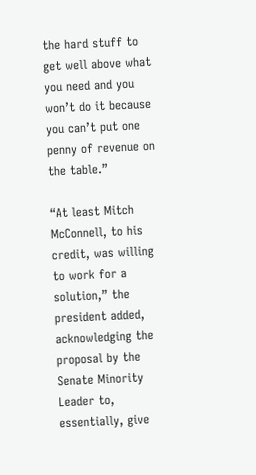the hard stuff to get well above what you need and you won’t do it because you can’t put one penny of revenue on the table.”

“At least Mitch McConnell, to his credit, was willing to work for a solution,” the president added, acknowledging the proposal by the Senate Minority Leader to, essentially, give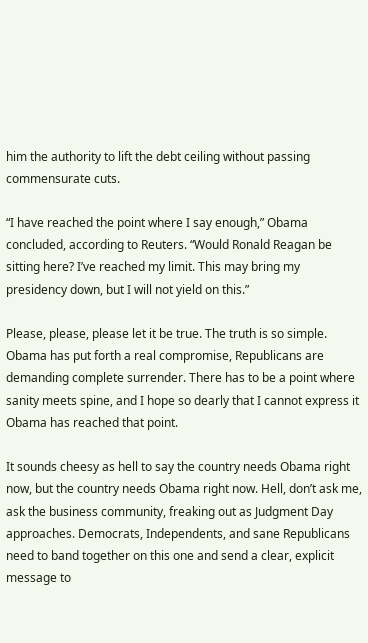him the authority to lift the debt ceiling without passing commensurate cuts.

“I have reached the point where I say enough,” Obama concluded, according to Reuters. “Would Ronald Reagan be sitting here? I’ve reached my limit. This may bring my presidency down, but I will not yield on this.”

Please, please, please let it be true. The truth is so simple. Obama has put forth a real compromise, Republicans are demanding complete surrender. There has to be a point where sanity meets spine, and I hope so dearly that I cannot express it Obama has reached that point.

It sounds cheesy as hell to say the country needs Obama right now, but the country needs Obama right now. Hell, don’t ask me, ask the business community, freaking out as Judgment Day approaches. Democrats, Independents, and sane Republicans need to band together on this one and send a clear, explicit message to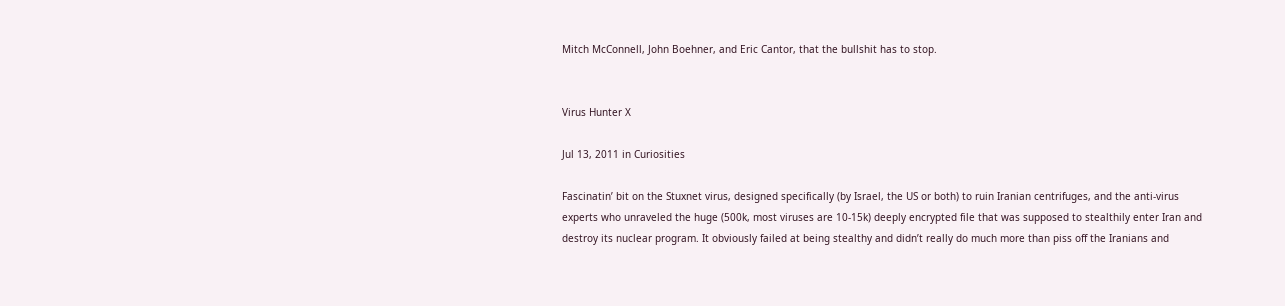Mitch McConnell, John Boehner, and Eric Cantor, that the bullshit has to stop.


Virus Hunter X

Jul 13, 2011 in Curiosities

Fascinatin’ bit on the Stuxnet virus, designed specifically (by Israel, the US or both) to ruin Iranian centrifuges, and the anti-virus experts who unraveled the huge (500k, most viruses are 10-15k) deeply encrypted file that was supposed to stealthily enter Iran and destroy its nuclear program. It obviously failed at being stealthy and didn’t really do much more than piss off the Iranians and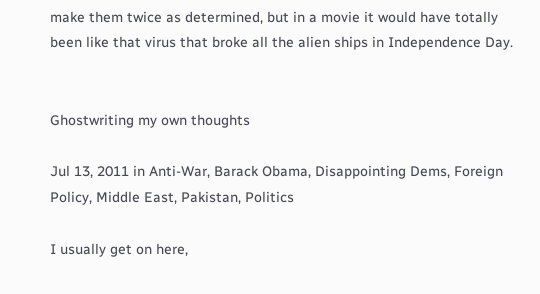make them twice as determined, but in a movie it would have totally been like that virus that broke all the alien ships in Independence Day.


Ghostwriting my own thoughts

Jul 13, 2011 in Anti-War, Barack Obama, Disappointing Dems, Foreign Policy, Middle East, Pakistan, Politics

I usually get on here,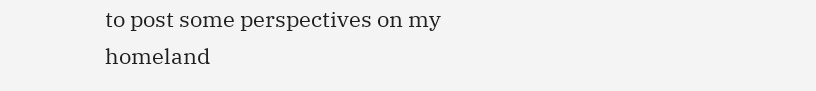to post some perspectives on my homeland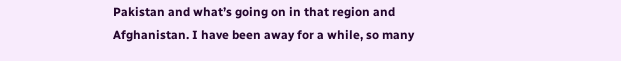Pakistan and what’s going on in that region and Afghanistan. I have been away for a while, so many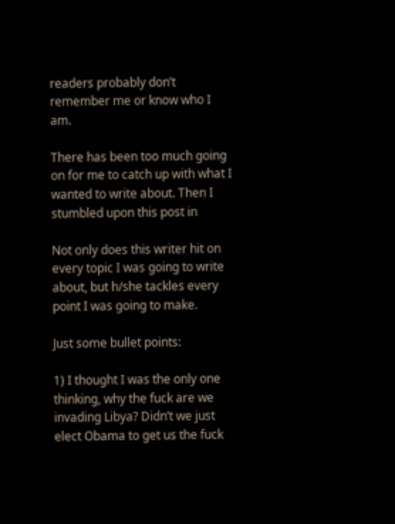readers probably don’t remember me or know who I am.

There has been too much going on for me to catch up with what I wanted to write about. Then I stumbled upon this post in

Not only does this writer hit on every topic I was going to write about, but h/she tackles every point I was going to make.

Just some bullet points:

1) I thought I was the only one thinking, why the fuck are we invading Libya? Didn’t we just elect Obama to get us the fuck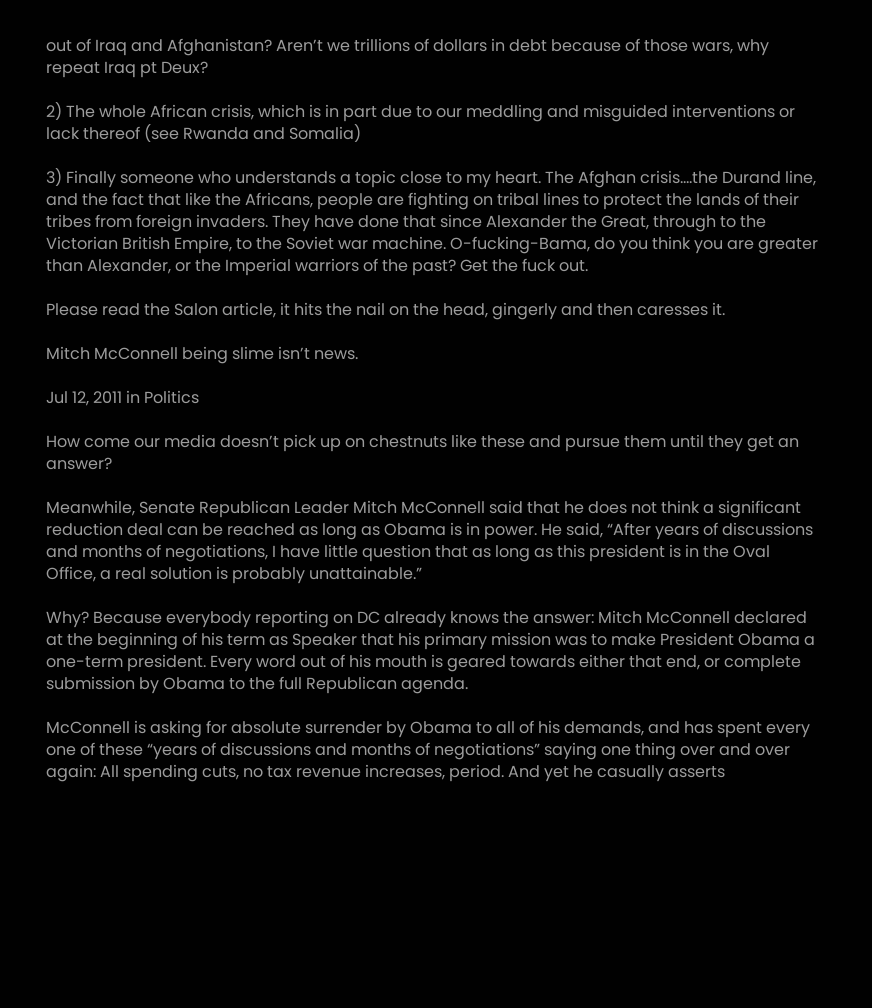out of Iraq and Afghanistan? Aren’t we trillions of dollars in debt because of those wars, why repeat Iraq pt Deux?

2) The whole African crisis, which is in part due to our meddling and misguided interventions or lack thereof (see Rwanda and Somalia)

3) Finally someone who understands a topic close to my heart. The Afghan crisis….the Durand line, and the fact that like the Africans, people are fighting on tribal lines to protect the lands of their tribes from foreign invaders. They have done that since Alexander the Great, through to the Victorian British Empire, to the Soviet war machine. O-fucking-Bama, do you think you are greater than Alexander, or the Imperial warriors of the past? Get the fuck out.

Please read the Salon article, it hits the nail on the head, gingerly and then caresses it.

Mitch McConnell being slime isn’t news.

Jul 12, 2011 in Politics

How come our media doesn’t pick up on chestnuts like these and pursue them until they get an answer?

Meanwhile, Senate Republican Leader Mitch McConnell said that he does not think a significant reduction deal can be reached as long as Obama is in power. He said, “After years of discussions and months of negotiations, I have little question that as long as this president is in the Oval Office, a real solution is probably unattainable.”

Why? Because everybody reporting on DC already knows the answer: Mitch McConnell declared at the beginning of his term as Speaker that his primary mission was to make President Obama a one-term president. Every word out of his mouth is geared towards either that end, or complete submission by Obama to the full Republican agenda.

McConnell is asking for absolute surrender by Obama to all of his demands, and has spent every one of these “years of discussions and months of negotiations” saying one thing over and over again: All spending cuts, no tax revenue increases, period. And yet he casually asserts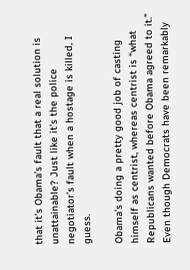that it’s Obama’s fault that a real solution is unattainable? Just like it’s the police negotiator’s fault when a hostage is killed, I guess.

Obama’s doing a pretty good job of casting himself as centrist, whereas centrist is “what Republicans wanted before Obama agreed to it.” Even though Democrats have been remarkably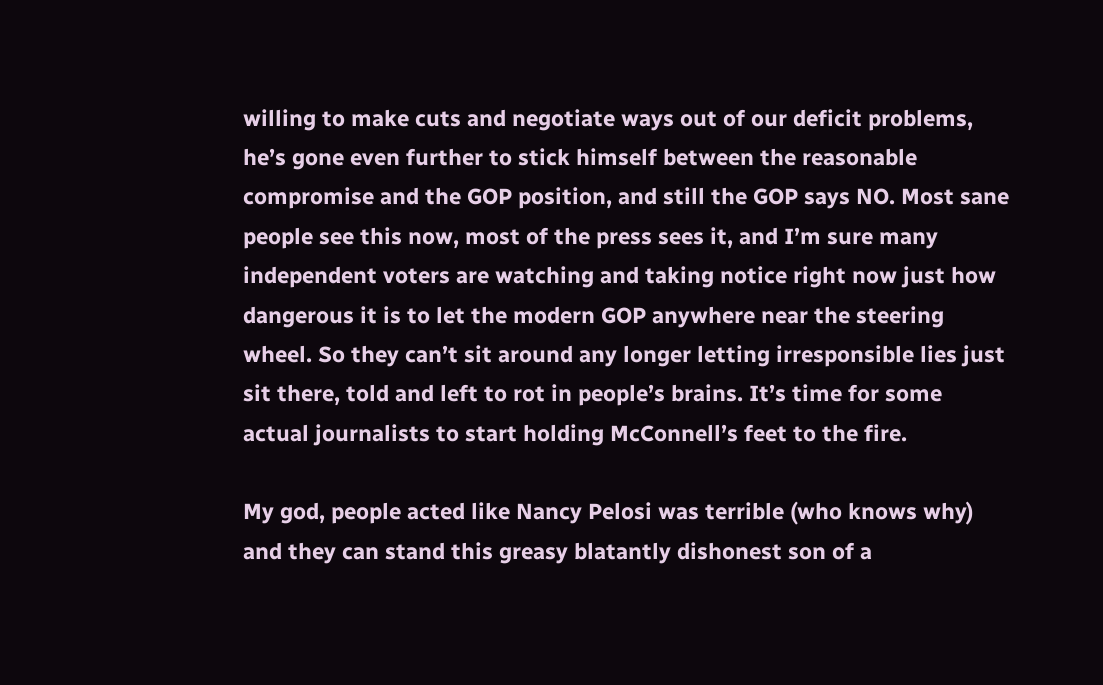willing to make cuts and negotiate ways out of our deficit problems, he’s gone even further to stick himself between the reasonable compromise and the GOP position, and still the GOP says NO. Most sane people see this now, most of the press sees it, and I’m sure many independent voters are watching and taking notice right now just how dangerous it is to let the modern GOP anywhere near the steering wheel. So they can’t sit around any longer letting irresponsible lies just sit there, told and left to rot in people’s brains. It’s time for some actual journalists to start holding McConnell’s feet to the fire.

My god, people acted like Nancy Pelosi was terrible (who knows why) and they can stand this greasy blatantly dishonest son of a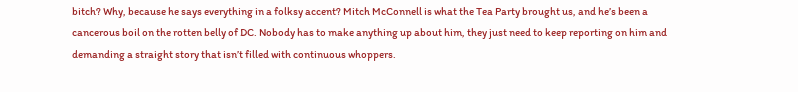bitch? Why, because he says everything in a folksy accent? Mitch McConnell is what the Tea Party brought us, and he’s been a cancerous boil on the rotten belly of DC. Nobody has to make anything up about him, they just need to keep reporting on him and demanding a straight story that isn’t filled with continuous whoppers.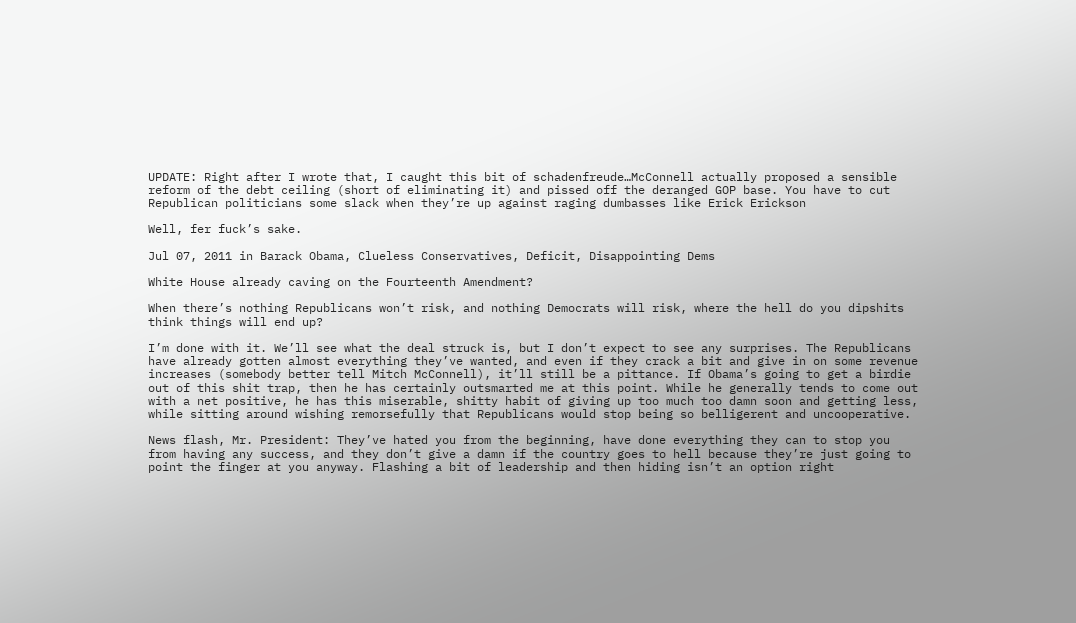UPDATE: Right after I wrote that, I caught this bit of schadenfreude…McConnell actually proposed a sensible reform of the debt ceiling (short of eliminating it) and pissed off the deranged GOP base. You have to cut Republican politicians some slack when they’re up against raging dumbasses like Erick Erickson

Well, fer fuck’s sake.

Jul 07, 2011 in Barack Obama, Clueless Conservatives, Deficit, Disappointing Dems

White House already caving on the Fourteenth Amendment?

When there’s nothing Republicans won’t risk, and nothing Democrats will risk, where the hell do you dipshits think things will end up?

I’m done with it. We’ll see what the deal struck is, but I don’t expect to see any surprises. The Republicans have already gotten almost everything they’ve wanted, and even if they crack a bit and give in on some revenue increases (somebody better tell Mitch McConnell), it’ll still be a pittance. If Obama’s going to get a birdie out of this shit trap, then he has certainly outsmarted me at this point. While he generally tends to come out with a net positive, he has this miserable, shitty habit of giving up too much too damn soon and getting less, while sitting around wishing remorsefully that Republicans would stop being so belligerent and uncooperative.

News flash, Mr. President: They’ve hated you from the beginning, have done everything they can to stop you from having any success, and they don’t give a damn if the country goes to hell because they’re just going to point the finger at you anyway. Flashing a bit of leadership and then hiding isn’t an option right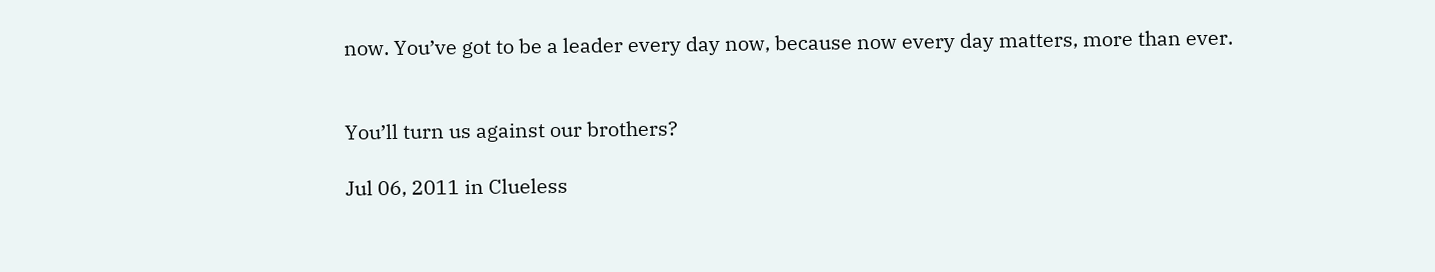now. You’ve got to be a leader every day now, because now every day matters, more than ever.


You’ll turn us against our brothers?

Jul 06, 2011 in Clueless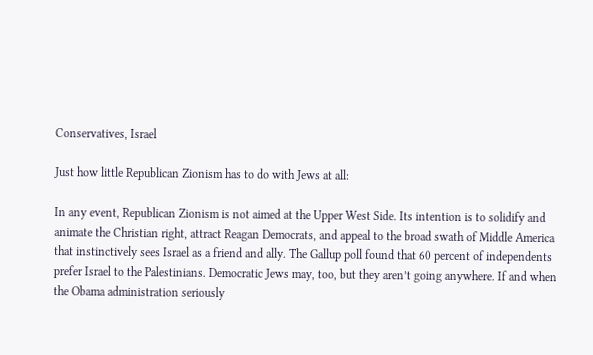Conservatives, Israel

Just how little Republican Zionism has to do with Jews at all:

In any event, Republican Zionism is not aimed at the Upper West Side. Its intention is to solidify and animate the Christian right, attract Reagan Democrats, and appeal to the broad swath of Middle America that instinctively sees Israel as a friend and ally. The Gallup poll found that 60 percent of independents prefer Israel to the Palestinians. Democratic Jews may, too, but they aren’t going anywhere. If and when the Obama administration seriously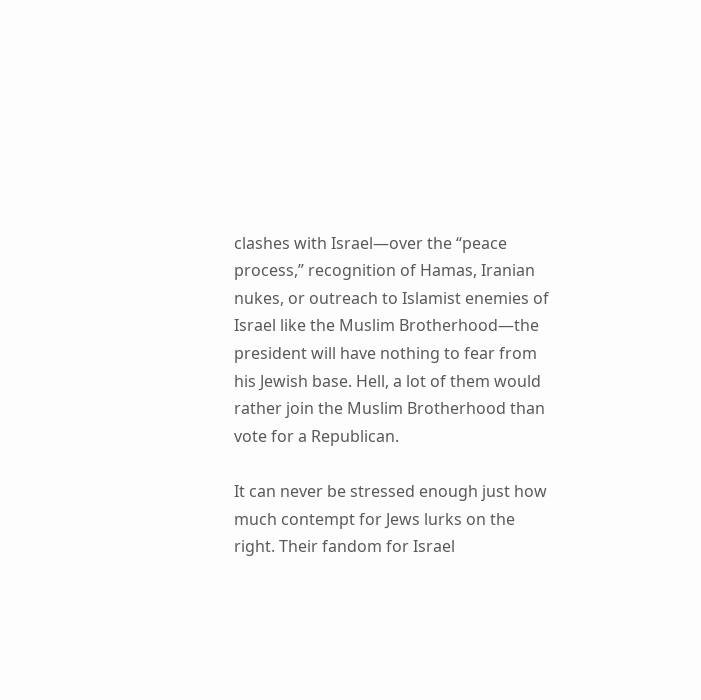clashes with Israel—over the “peace process,” recognition of Hamas, Iranian nukes, or outreach to Islamist enemies of Israel like the Muslim Brotherhood—the president will have nothing to fear from his Jewish base. Hell, a lot of them would rather join the Muslim Brotherhood than vote for a Republican.

It can never be stressed enough just how much contempt for Jews lurks on the right. Their fandom for Israel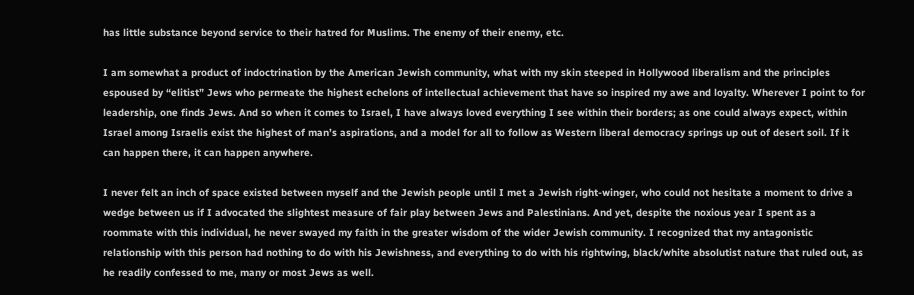has little substance beyond service to their hatred for Muslims. The enemy of their enemy, etc.

I am somewhat a product of indoctrination by the American Jewish community, what with my skin steeped in Hollywood liberalism and the principles espoused by “elitist” Jews who permeate the highest echelons of intellectual achievement that have so inspired my awe and loyalty. Wherever I point to for leadership, one finds Jews. And so when it comes to Israel, I have always loved everything I see within their borders; as one could always expect, within Israel among Israelis exist the highest of man’s aspirations, and a model for all to follow as Western liberal democracy springs up out of desert soil. If it can happen there, it can happen anywhere.

I never felt an inch of space existed between myself and the Jewish people until I met a Jewish right-winger, who could not hesitate a moment to drive a wedge between us if I advocated the slightest measure of fair play between Jews and Palestinians. And yet, despite the noxious year I spent as a roommate with this individual, he never swayed my faith in the greater wisdom of the wider Jewish community. I recognized that my antagonistic relationship with this person had nothing to do with his Jewishness, and everything to do with his rightwing, black/white absolutist nature that ruled out, as he readily confessed to me, many or most Jews as well.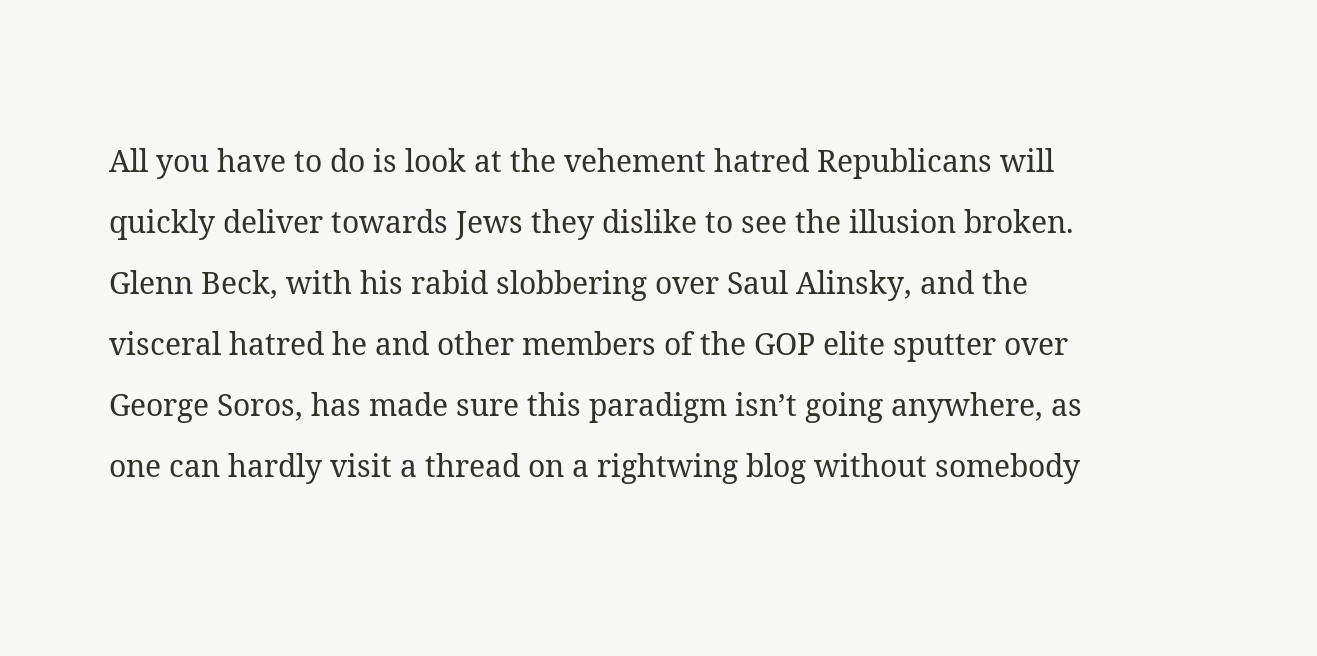All you have to do is look at the vehement hatred Republicans will quickly deliver towards Jews they dislike to see the illusion broken. Glenn Beck, with his rabid slobbering over Saul Alinsky, and the visceral hatred he and other members of the GOP elite sputter over George Soros, has made sure this paradigm isn’t going anywhere, as one can hardly visit a thread on a rightwing blog without somebody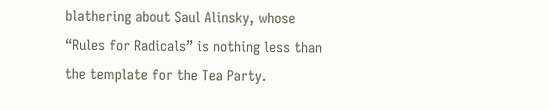blathering about Saul Alinsky, whose “Rules for Radicals” is nothing less than the template for the Tea Party.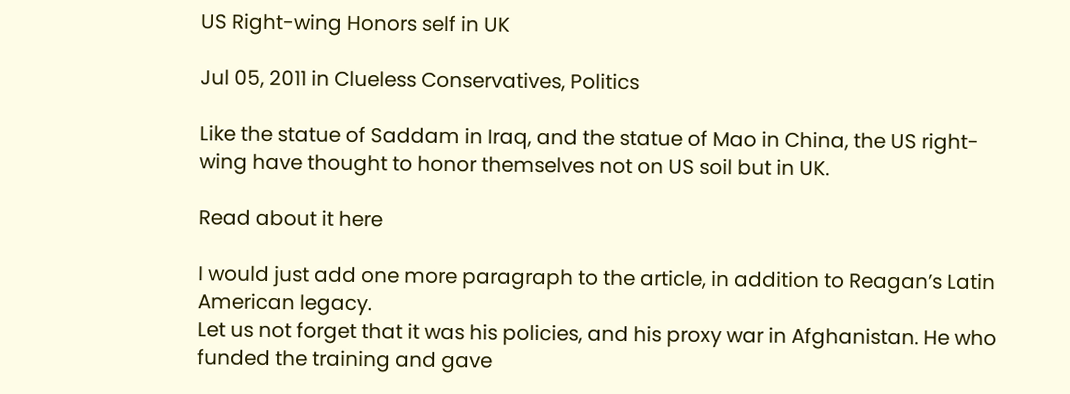US Right-wing Honors self in UK

Jul 05, 2011 in Clueless Conservatives, Politics

Like the statue of Saddam in Iraq, and the statue of Mao in China, the US right-wing have thought to honor themselves not on US soil but in UK.

Read about it here

I would just add one more paragraph to the article, in addition to Reagan’s Latin American legacy.
Let us not forget that it was his policies, and his proxy war in Afghanistan. He who funded the training and gave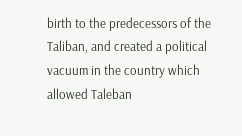birth to the predecessors of the Taliban, and created a political vacuum in the country which allowed Taleban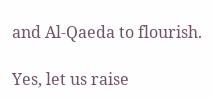and Al-Qaeda to flourish.

Yes, let us raise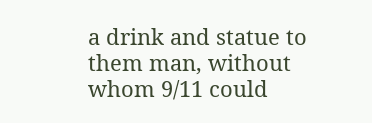a drink and statue to them man, without whom 9/11 could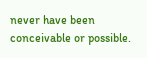never have been conceivable or possible.